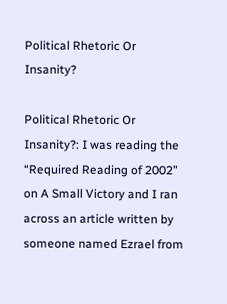Political Rhetoric Or Insanity?

Political Rhetoric Or Insanity?: I was reading the “Required Reading of 2002” on A Small Victory and I ran across an article written by someone named Ezrael from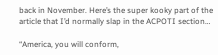back in November. Here’s the super kooky part of the article that I’d normally slap in the ACPOTI section…

“America, you will conform,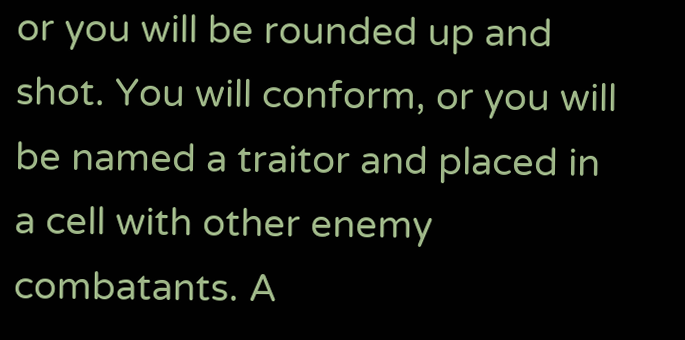or you will be rounded up and shot. You will conform, or you will be named a traitor and placed in a cell with other enemy combatants. A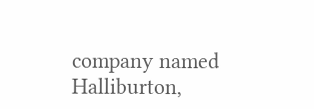company named Halliburton,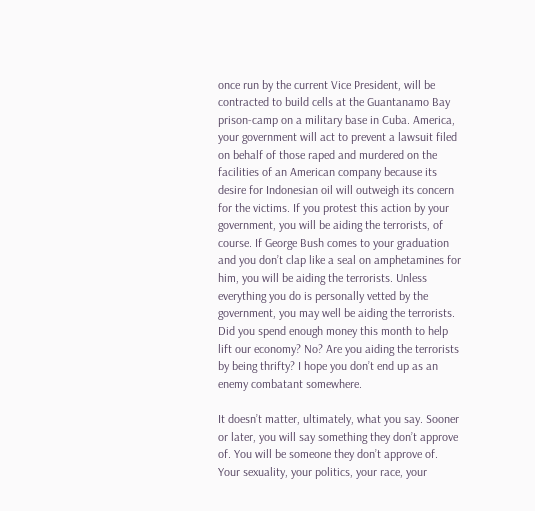once run by the current Vice President, will be contracted to build cells at the Guantanamo Bay prison-camp on a military base in Cuba. America, your government will act to prevent a lawsuit filed on behalf of those raped and murdered on the facilities of an American company because its desire for Indonesian oil will outweigh its concern for the victims. If you protest this action by your government, you will be aiding the terrorists, of course. If George Bush comes to your graduation and you don’t clap like a seal on amphetamines for him, you will be aiding the terrorists. Unless everything you do is personally vetted by the government, you may well be aiding the terrorists. Did you spend enough money this month to help lift our economy? No? Are you aiding the terrorists by being thrifty? I hope you don’t end up as an enemy combatant somewhere.

It doesn’t matter, ultimately, what you say. Sooner or later, you will say something they don’t approve of. You will be someone they don’t approve of. Your sexuality, your politics, your race, your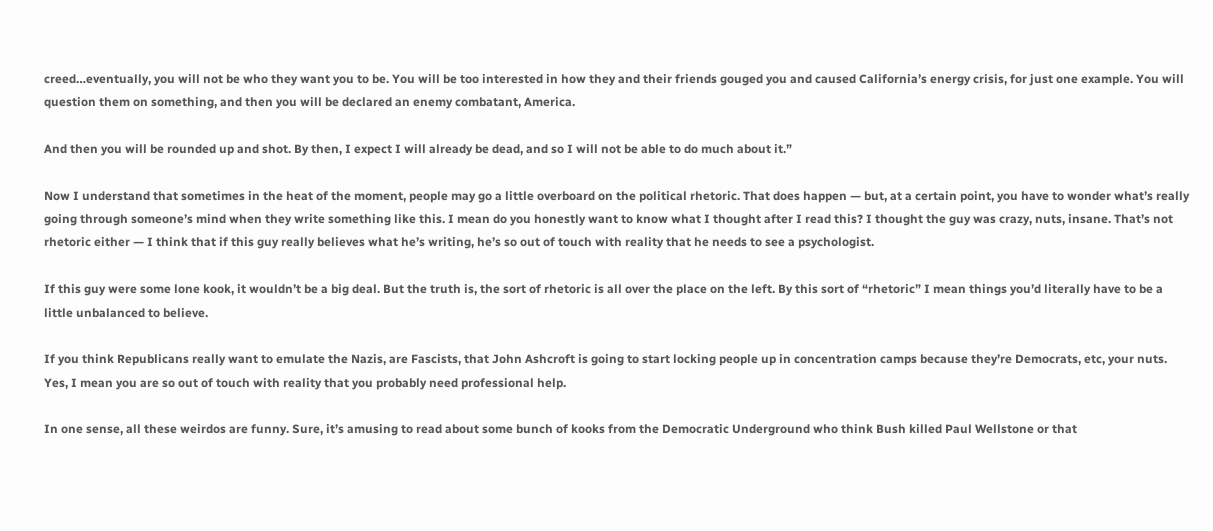creed…eventually, you will not be who they want you to be. You will be too interested in how they and their friends gouged you and caused California’s energy crisis, for just one example. You will question them on something, and then you will be declared an enemy combatant, America.

And then you will be rounded up and shot. By then, I expect I will already be dead, and so I will not be able to do much about it.”

Now I understand that sometimes in the heat of the moment, people may go a little overboard on the political rhetoric. That does happen — but, at a certain point, you have to wonder what’s really going through someone’s mind when they write something like this. I mean do you honestly want to know what I thought after I read this? I thought the guy was crazy, nuts, insane. That’s not rhetoric either — I think that if this guy really believes what he’s writing, he’s so out of touch with reality that he needs to see a psychologist.

If this guy were some lone kook, it wouldn’t be a big deal. But the truth is, the sort of rhetoric is all over the place on the left. By this sort of “rhetoric” I mean things you’d literally have to be a little unbalanced to believe.

If you think Republicans really want to emulate the Nazis, are Fascists, that John Ashcroft is going to start locking people up in concentration camps because they’re Democrats, etc, your nuts. Yes, I mean you are so out of touch with reality that you probably need professional help.

In one sense, all these weirdos are funny. Sure, it’s amusing to read about some bunch of kooks from the Democratic Underground who think Bush killed Paul Wellstone or that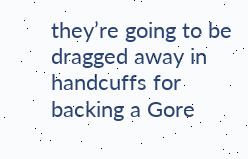they’re going to be dragged away in handcuffs for backing a Gore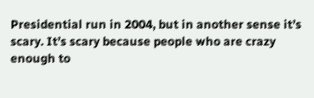Presidential run in 2004, but in another sense it’s scary. It’s scary because people who are crazy enough to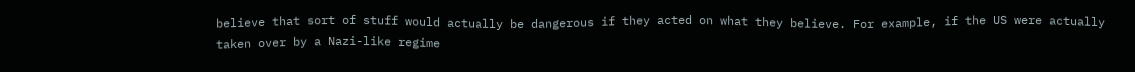believe that sort of stuff would actually be dangerous if they acted on what they believe. For example, if the US were actually taken over by a Nazi-like regime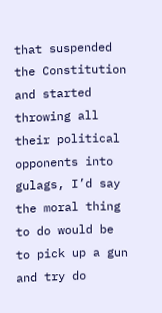that suspended the Constitution and started throwing all their political opponents into gulags, I’d say the moral thing to do would be to pick up a gun and try do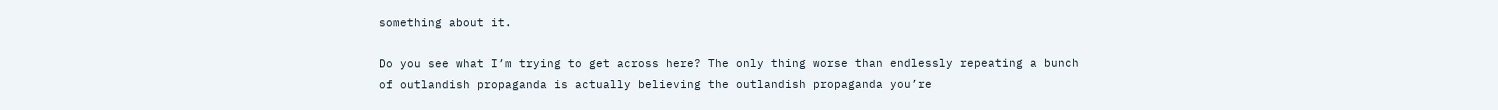something about it.

Do you see what I’m trying to get across here? The only thing worse than endlessly repeating a bunch of outlandish propaganda is actually believing the outlandish propaganda you’re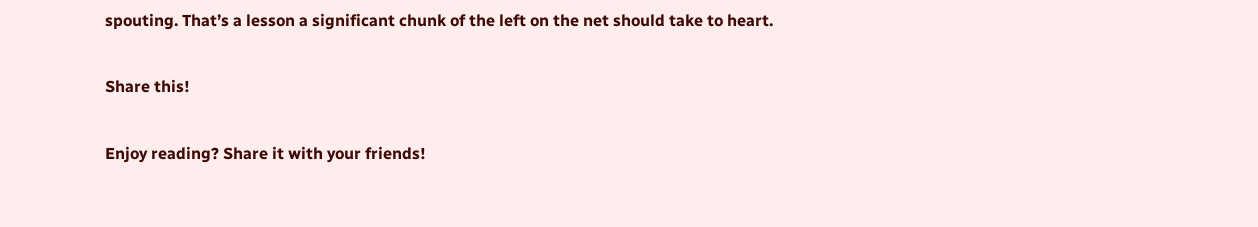spouting. That’s a lesson a significant chunk of the left on the net should take to heart.

Share this!

Enjoy reading? Share it with your friends!